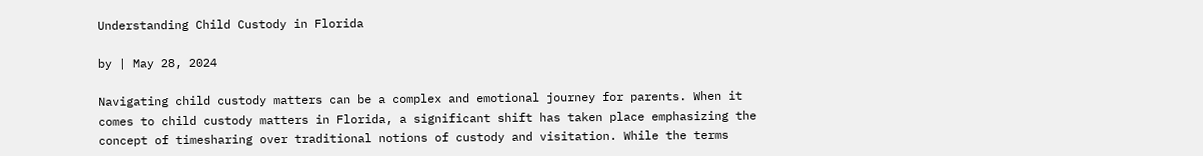Understanding Child Custody in Florida

by | May 28, 2024

Navigating child custody matters can be a complex and emotional journey for parents. When it comes to child custody matters in Florida, a significant shift has taken place emphasizing the concept of timesharing over traditional notions of custody and visitation. While the terms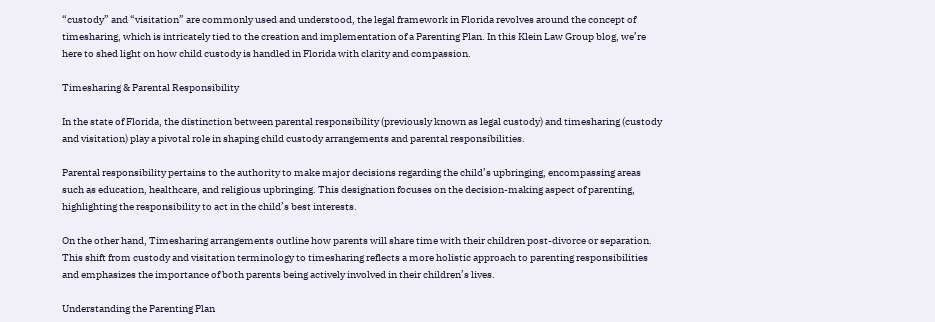“custody” and “visitation” are commonly used and understood, the legal framework in Florida revolves around the concept of timesharing, which is intricately tied to the creation and implementation of a Parenting Plan. In this Klein Law Group blog, we’re here to shed light on how child custody is handled in Florida with clarity and compassion.

Timesharing & Parental Responsibility

In the state of Florida, the distinction between parental responsibility (previously known as legal custody) and timesharing (custody and visitation) play a pivotal role in shaping child custody arrangements and parental responsibilities.

Parental responsibility pertains to the authority to make major decisions regarding the child’s upbringing, encompassing areas such as education, healthcare, and religious upbringing. This designation focuses on the decision-making aspect of parenting, highlighting the responsibility to act in the child’s best interests.

On the other hand, Timesharing arrangements outline how parents will share time with their children post-divorce or separation. This shift from custody and visitation terminology to timesharing reflects a more holistic approach to parenting responsibilities and emphasizes the importance of both parents being actively involved in their children’s lives.

Understanding the Parenting Plan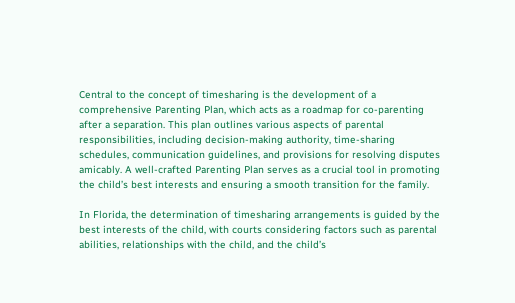Central to the concept of timesharing is the development of a comprehensive Parenting Plan, which acts as a roadmap for co-parenting after a separation. This plan outlines various aspects of parental responsibilities, including decision-making authority, time-sharing schedules, communication guidelines, and provisions for resolving disputes amicably. A well-crafted Parenting Plan serves as a crucial tool in promoting the child’s best interests and ensuring a smooth transition for the family.

In Florida, the determination of timesharing arrangements is guided by the best interests of the child, with courts considering factors such as parental abilities, relationships with the child, and the child’s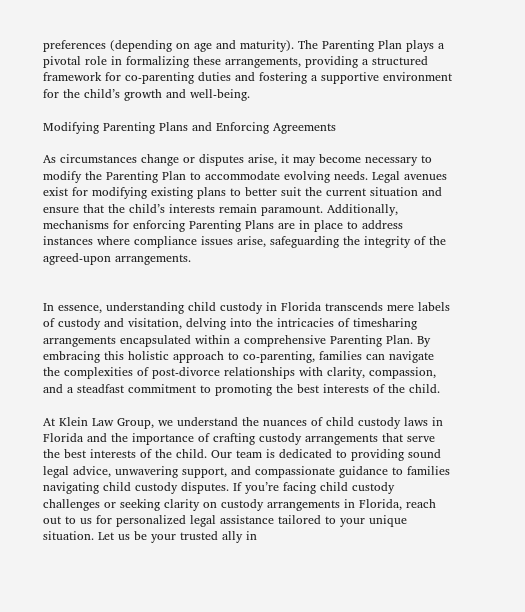preferences (depending on age and maturity). The Parenting Plan plays a pivotal role in formalizing these arrangements, providing a structured framework for co-parenting duties and fostering a supportive environment for the child’s growth and well-being.

Modifying Parenting Plans and Enforcing Agreements

As circumstances change or disputes arise, it may become necessary to modify the Parenting Plan to accommodate evolving needs. Legal avenues exist for modifying existing plans to better suit the current situation and ensure that the child’s interests remain paramount. Additionally, mechanisms for enforcing Parenting Plans are in place to address instances where compliance issues arise, safeguarding the integrity of the agreed-upon arrangements.


In essence, understanding child custody in Florida transcends mere labels of custody and visitation, delving into the intricacies of timesharing arrangements encapsulated within a comprehensive Parenting Plan. By embracing this holistic approach to co-parenting, families can navigate the complexities of post-divorce relationships with clarity, compassion, and a steadfast commitment to promoting the best interests of the child.

At Klein Law Group, we understand the nuances of child custody laws in Florida and the importance of crafting custody arrangements that serve the best interests of the child. Our team is dedicated to providing sound legal advice, unwavering support, and compassionate guidance to families navigating child custody disputes. If you’re facing child custody challenges or seeking clarity on custody arrangements in Florida, reach out to us for personalized legal assistance tailored to your unique situation. Let us be your trusted ally in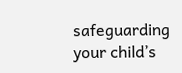safeguarding your child’s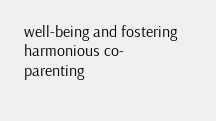well-being and fostering harmonious co-parenting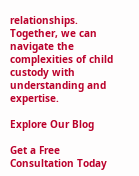relationships. Together, we can navigate the complexities of child custody with understanding and expertise.

Explore Our Blog

Get a Free Consultation Today